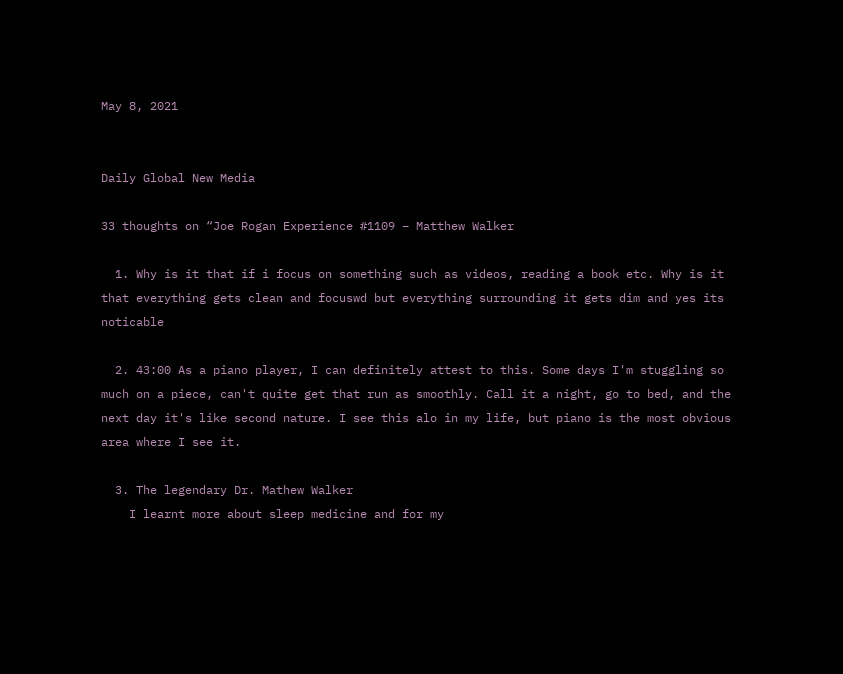May 8, 2021


Daily Global New Media

33 thoughts on “Joe Rogan Experience #1109 – Matthew Walker

  1. Why is it that if i focus on something such as videos, reading a book etc. Why is it that everything gets clean and focuswd but everything surrounding it gets dim and yes its noticable

  2. 43:00 As a piano player, I can definitely attest to this. Some days I'm stuggling so much on a piece, can't quite get that run as smoothly. Call it a night, go to bed, and the next day it's like second nature. I see this alo in my life, but piano is the most obvious area where I see it.

  3. The legendary Dr. Mathew Walker
    I learnt more about sleep medicine and for my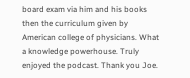board exam via him and his books then the curriculum given by American college of physicians. What a knowledge powerhouse. Truly enjoyed the podcast. Thank you Joe.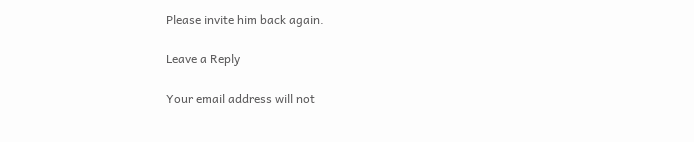Please invite him back again.

Leave a Reply

Your email address will not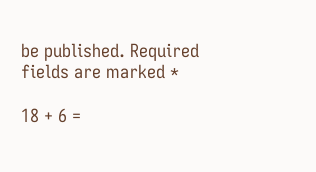be published. Required fields are marked *

18 + 6 =